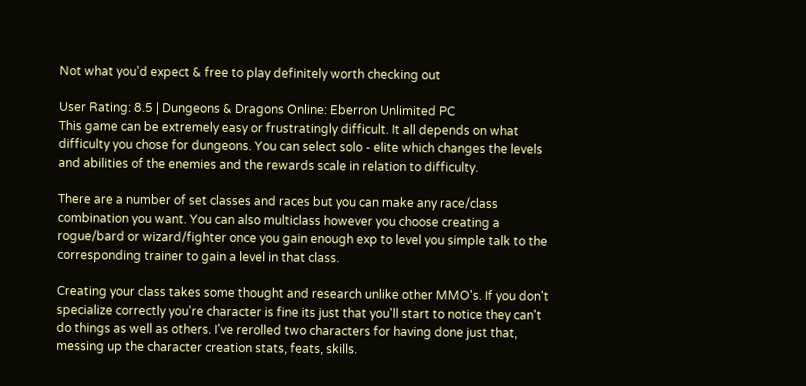Not what you'd expect & free to play definitely worth checking out

User Rating: 8.5 | Dungeons & Dragons Online: Eberron Unlimited PC
This game can be extremely easy or frustratingly difficult. It all depends on what difficulty you chose for dungeons. You can select solo - elite which changes the levels and abilities of the enemies and the rewards scale in relation to difficulty.

There are a number of set classes and races but you can make any race/class combination you want. You can also multiclass however you choose creating a rogue/bard or wizard/fighter once you gain enough exp to level you simple talk to the corresponding trainer to gain a level in that class.

Creating your class takes some thought and research unlike other MMO's. If you don't specialize correctly you're character is fine its just that you'll start to notice they can't do things as well as others. I've rerolled two characters for having done just that, messing up the character creation stats, feats, skills.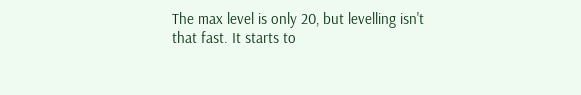The max level is only 20, but levelling isn't that fast. It starts to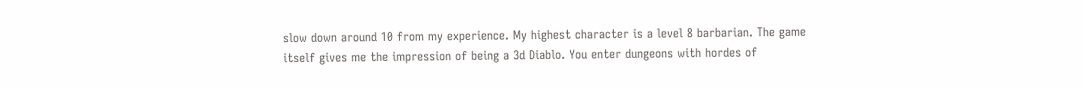slow down around 10 from my experience. My highest character is a level 8 barbarian. The game itself gives me the impression of being a 3d Diablo. You enter dungeons with hordes of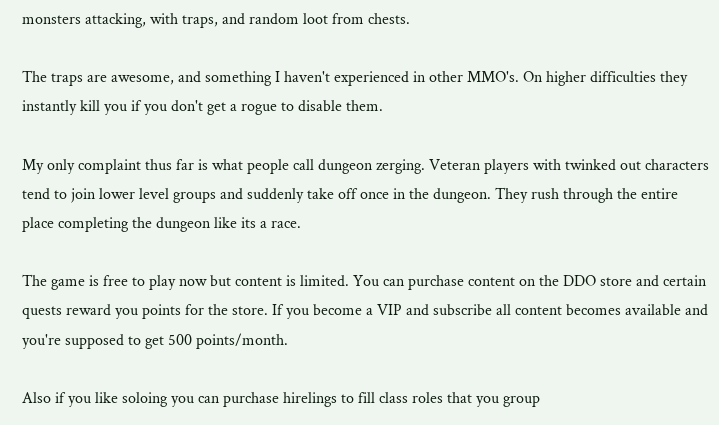monsters attacking, with traps, and random loot from chests.

The traps are awesome, and something I haven't experienced in other MMO's. On higher difficulties they instantly kill you if you don't get a rogue to disable them.

My only complaint thus far is what people call dungeon zerging. Veteran players with twinked out characters tend to join lower level groups and suddenly take off once in the dungeon. They rush through the entire place completing the dungeon like its a race.

The game is free to play now but content is limited. You can purchase content on the DDO store and certain quests reward you points for the store. If you become a VIP and subscribe all content becomes available and you're supposed to get 500 points/month.

Also if you like soloing you can purchase hirelings to fill class roles that you group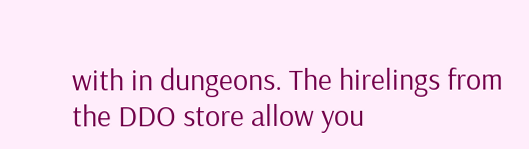with in dungeons. The hirelings from the DDO store allow you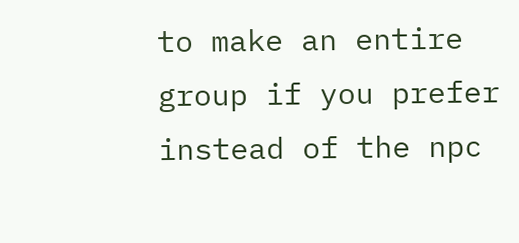to make an entire group if you prefer instead of the npc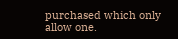purchased which only allow one.